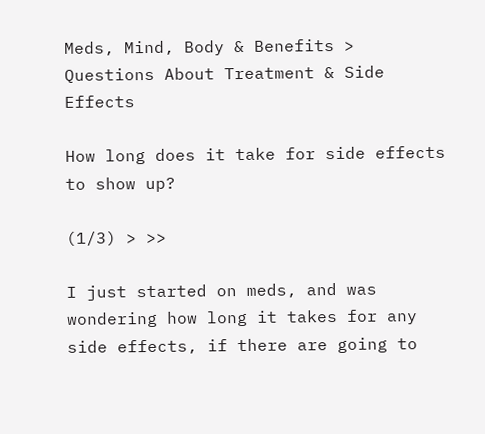Meds, Mind, Body & Benefits > Questions About Treatment & Side Effects

How long does it take for side effects to show up?

(1/3) > >>

I just started on meds, and was wondering how long it takes for any side effects, if there are going to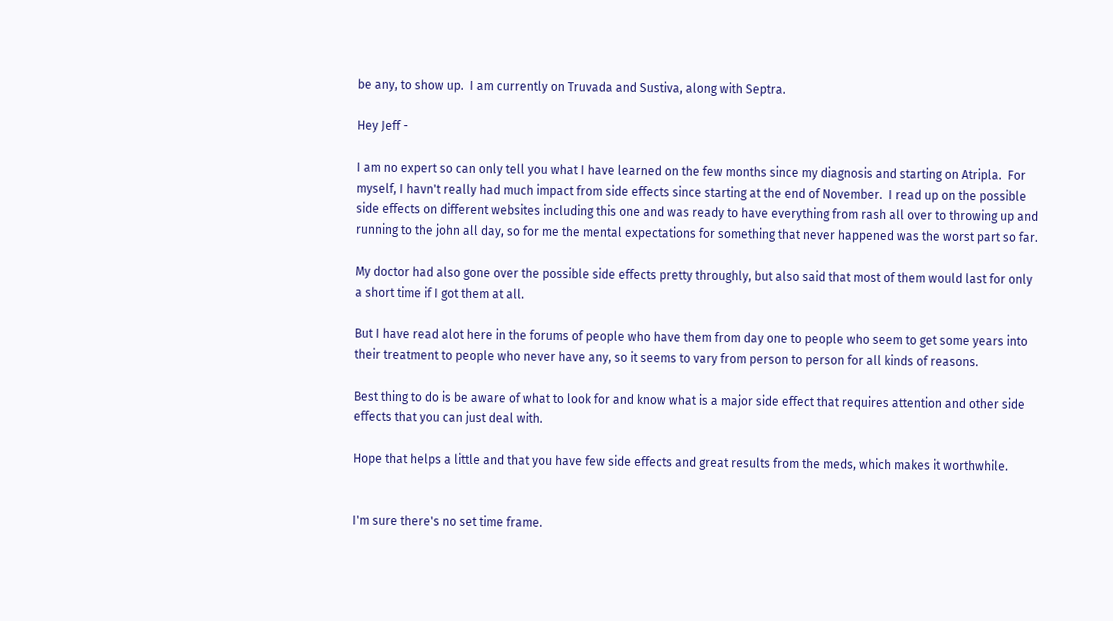be any, to show up.  I am currently on Truvada and Sustiva, along with Septra.

Hey Jeff -

I am no expert so can only tell you what I have learned on the few months since my diagnosis and starting on Atripla.  For myself, I havn't really had much impact from side effects since starting at the end of November.  I read up on the possible side effects on different websites including this one and was ready to have everything from rash all over to throwing up and running to the john all day, so for me the mental expectations for something that never happened was the worst part so far.

My doctor had also gone over the possible side effects pretty throughly, but also said that most of them would last for only a short time if I got them at all.

But I have read alot here in the forums of people who have them from day one to people who seem to get some years into their treatment to people who never have any, so it seems to vary from person to person for all kinds of reasons.

Best thing to do is be aware of what to look for and know what is a major side effect that requires attention and other side effects that you can just deal with.

Hope that helps a little and that you have few side effects and great results from the meds, which makes it worthwhile.


I'm sure there's no set time frame.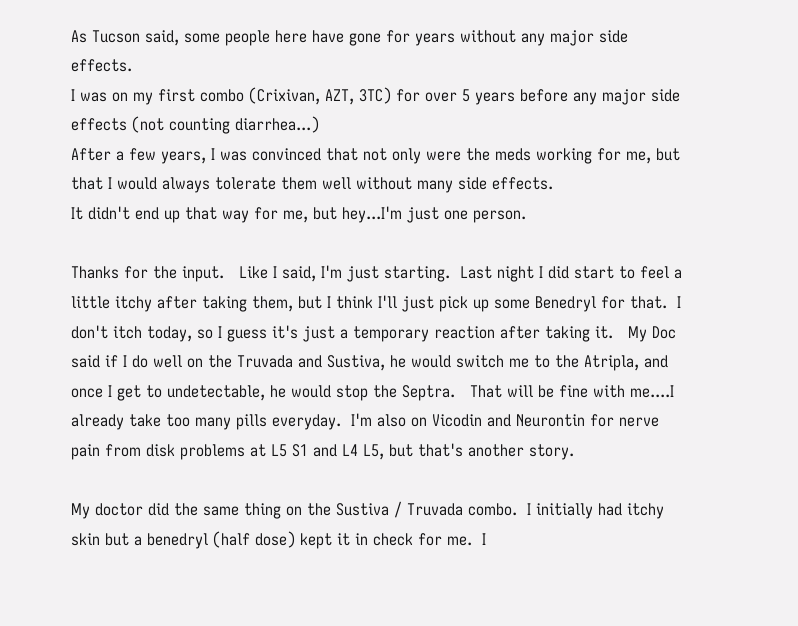As Tucson said, some people here have gone for years without any major side effects.
I was on my first combo (Crixivan, AZT, 3TC) for over 5 years before any major side effects (not counting diarrhea...)
After a few years, I was convinced that not only were the meds working for me, but that I would always tolerate them well without many side effects.
It didn't end up that way for me, but hey...I'm just one person.

Thanks for the input.   Like I said, I'm just starting.  Last night I did start to feel a little itchy after taking them, but I think I'll just pick up some Benedryl for that.  I don't itch today, so I guess it's just a temporary reaction after taking it.   My Doc said if I do well on the Truvada and Sustiva, he would switch me to the Atripla, and once I get to undetectable, he would stop the Septra.   That will be fine with me....I already take too many pills everyday.  I'm also on Vicodin and Neurontin for nerve pain from disk problems at L5 S1 and L4 L5, but that's another story.

My doctor did the same thing on the Sustiva / Truvada combo.  I initially had itchy skin but a benedryl (half dose) kept it in check for me.  I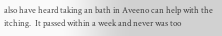also have heard taking an bath in Aveeno can help with the itching.  It passed within a week and never was too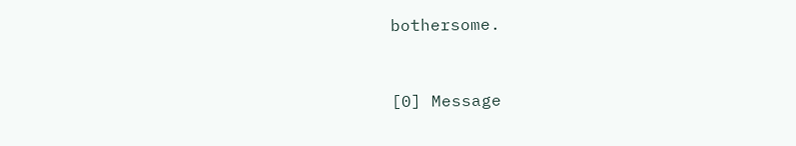bothersome.


[0] Message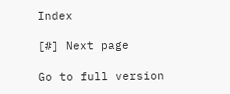Index

[#] Next page

Go to full version